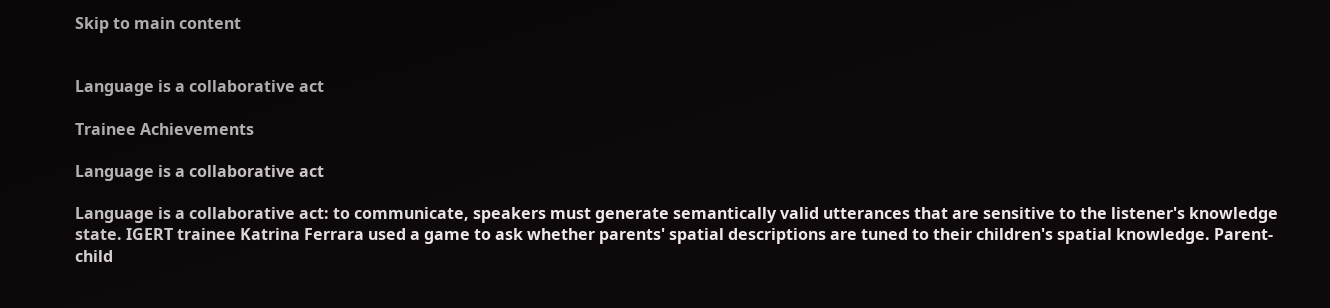Skip to main content


Language is a collaborative act

Trainee Achievements

Language is a collaborative act

Language is a collaborative act: to communicate, speakers must generate semantically valid utterances that are sensitive to the listener's knowledge state. IGERT trainee Katrina Ferrara used a game to ask whether parents' spatial descriptions are tuned to their children's spatial knowledge. Parent-child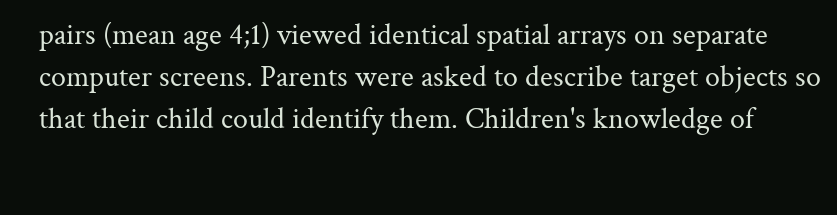pairs (mean age 4;1) viewed identical spatial arrays on separate computer screens. Parents were asked to describe target objects so that their child could identify them. Children's knowledge of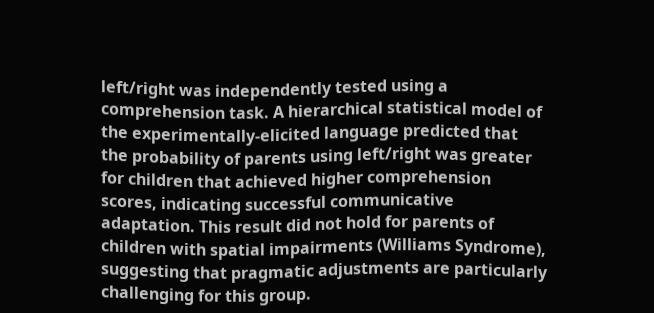left/right was independently tested using a comprehension task. A hierarchical statistical model of the experimentally-elicited language predicted that the probability of parents using left/right was greater for children that achieved higher comprehension scores, indicating successful communicative adaptation. This result did not hold for parents of children with spatial impairments (Williams Syndrome), suggesting that pragmatic adjustments are particularly challenging for this group.